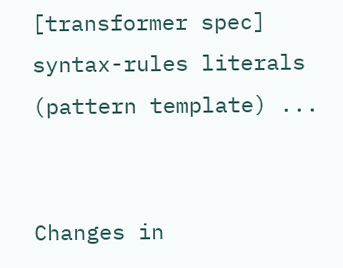[transformer spec] syntax-rules literals (pattern template) ...


Changes in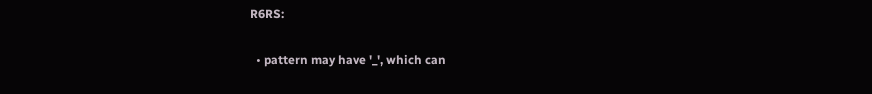R6RS:

  • pattern may have '_', which can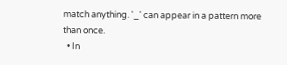match anything. '_' can appear in a pattern more than once.
  • In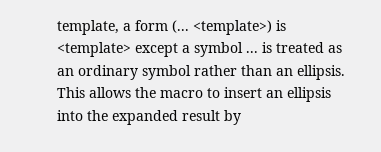template, a form (... <template>) is <template> except a symbol ... is treated as an ordinary symbol rather than an ellipsis. This allows the macro to insert an ellipsis into the expanded result by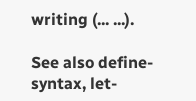writing (... ...).

See also define-syntax, let-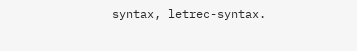syntax, letrec-syntax.